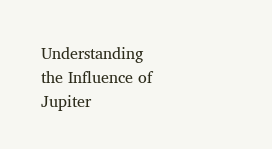Understanding the Influence of Jupiter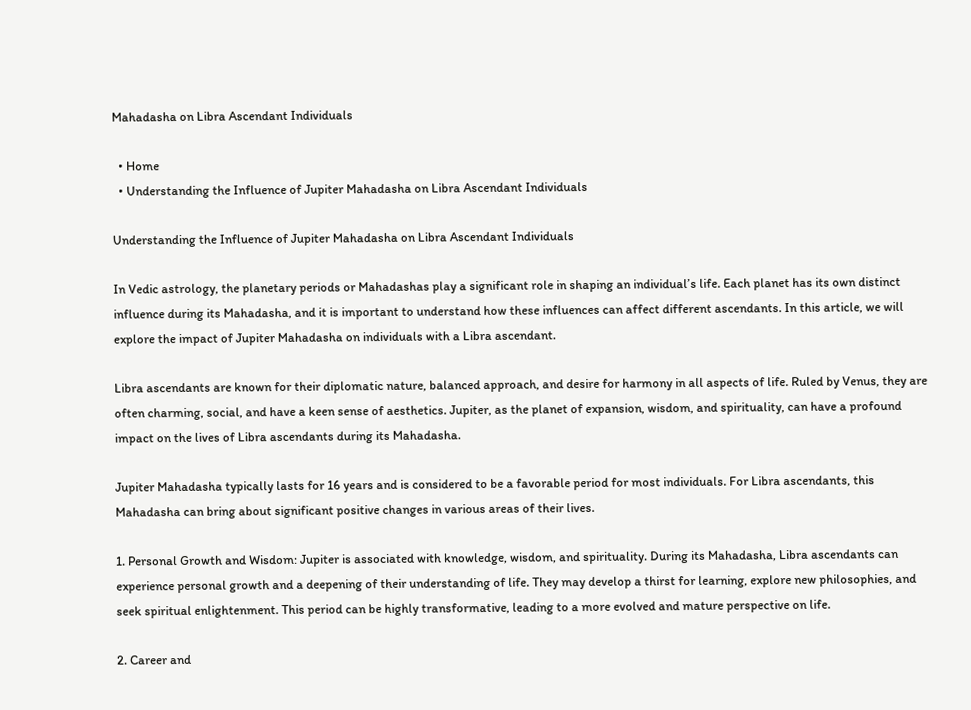Mahadasha on Libra Ascendant Individuals

  • Home
  • Understanding the Influence of Jupiter Mahadasha on Libra Ascendant Individuals

Understanding the Influence of Jupiter Mahadasha on Libra Ascendant Individuals

In Vedic astrology, the planetary periods or Mahadashas play a significant role in shaping an individual’s life. Each planet has its own distinct influence during its Mahadasha, and it is important to understand how these influences can affect different ascendants. In this article, we will explore the impact of Jupiter Mahadasha on individuals with a Libra ascendant.

Libra ascendants are known for their diplomatic nature, balanced approach, and desire for harmony in all aspects of life. Ruled by Venus, they are often charming, social, and have a keen sense of aesthetics. Jupiter, as the planet of expansion, wisdom, and spirituality, can have a profound impact on the lives of Libra ascendants during its Mahadasha.

Jupiter Mahadasha typically lasts for 16 years and is considered to be a favorable period for most individuals. For Libra ascendants, this Mahadasha can bring about significant positive changes in various areas of their lives.

1. Personal Growth and Wisdom: Jupiter is associated with knowledge, wisdom, and spirituality. During its Mahadasha, Libra ascendants can experience personal growth and a deepening of their understanding of life. They may develop a thirst for learning, explore new philosophies, and seek spiritual enlightenment. This period can be highly transformative, leading to a more evolved and mature perspective on life.

2. Career and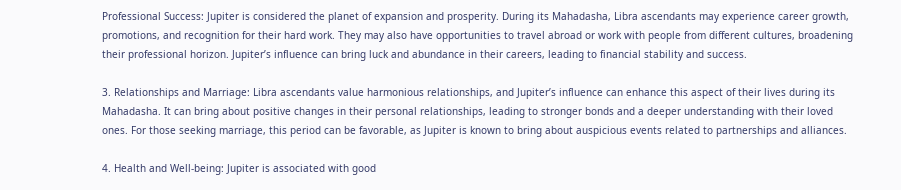Professional Success: Jupiter is considered the planet of expansion and prosperity. During its Mahadasha, Libra ascendants may experience career growth, promotions, and recognition for their hard work. They may also have opportunities to travel abroad or work with people from different cultures, broadening their professional horizon. Jupiter’s influence can bring luck and abundance in their careers, leading to financial stability and success.

3. Relationships and Marriage: Libra ascendants value harmonious relationships, and Jupiter’s influence can enhance this aspect of their lives during its Mahadasha. It can bring about positive changes in their personal relationships, leading to stronger bonds and a deeper understanding with their loved ones. For those seeking marriage, this period can be favorable, as Jupiter is known to bring about auspicious events related to partnerships and alliances.

4. Health and Well-being: Jupiter is associated with good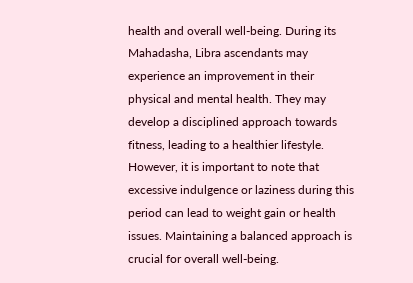health and overall well-being. During its Mahadasha, Libra ascendants may experience an improvement in their physical and mental health. They may develop a disciplined approach towards fitness, leading to a healthier lifestyle. However, it is important to note that excessive indulgence or laziness during this period can lead to weight gain or health issues. Maintaining a balanced approach is crucial for overall well-being.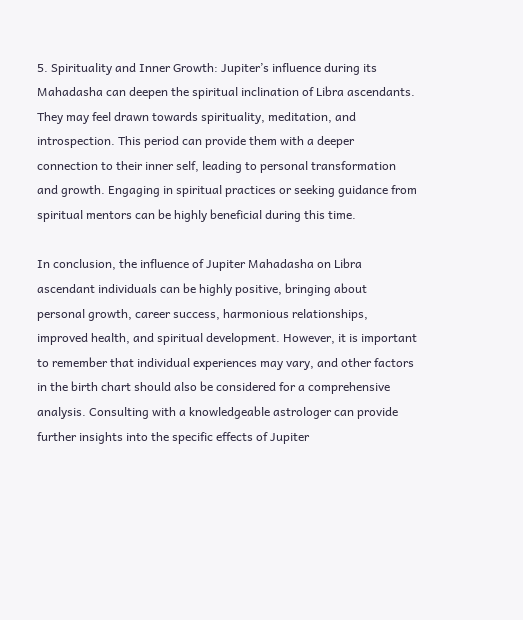5. Spirituality and Inner Growth: Jupiter’s influence during its Mahadasha can deepen the spiritual inclination of Libra ascendants. They may feel drawn towards spirituality, meditation, and introspection. This period can provide them with a deeper connection to their inner self, leading to personal transformation and growth. Engaging in spiritual practices or seeking guidance from spiritual mentors can be highly beneficial during this time.

In conclusion, the influence of Jupiter Mahadasha on Libra ascendant individuals can be highly positive, bringing about personal growth, career success, harmonious relationships, improved health, and spiritual development. However, it is important to remember that individual experiences may vary, and other factors in the birth chart should also be considered for a comprehensive analysis. Consulting with a knowledgeable astrologer can provide further insights into the specific effects of Jupiter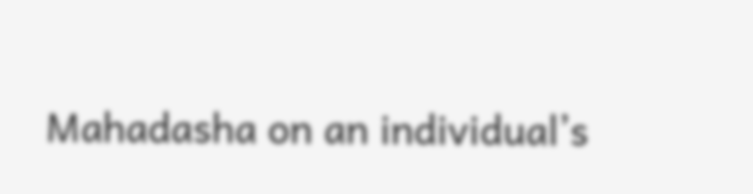Mahadasha on an individual’s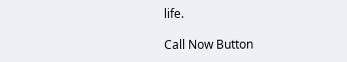life.

Call Now Button